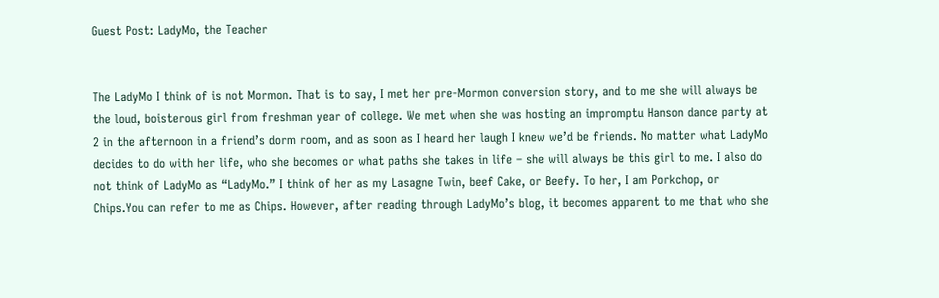Guest Post: LadyMo, the Teacher


The LadyMo I think of is not Mormon. That is to say, I met her pre-Mormon conversion story, and to me she will always be the loud, boisterous girl from freshman year of college. We met when she was hosting an impromptu Hanson dance party at 2 in the afternoon in a friend’s dorm room, and as soon as I heard her laugh I knew we’d be friends. No matter what LadyMo decides to do with her life, who she becomes or what paths she takes in life – she will always be this girl to me. I also do not think of LadyMo as “LadyMo.” I think of her as my Lasagne Twin, beef Cake, or Beefy. To her, I am Porkchop, or Chips.You can refer to me as Chips. However, after reading through LadyMo’s blog, it becomes apparent to me that who she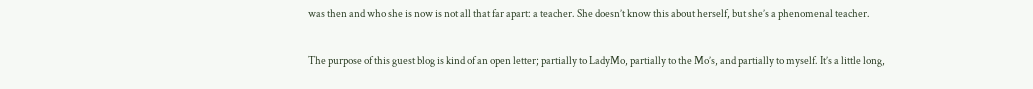was then and who she is now is not all that far apart: a teacher. She doesn’t know this about herself, but she’s a phenomenal teacher.

The purpose of this guest blog is kind of an open letter; partially to LadyMo, partially to the Mo’s, and partially to myself. It’s a little long,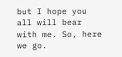but I hope you all will bear with me. So, here we go.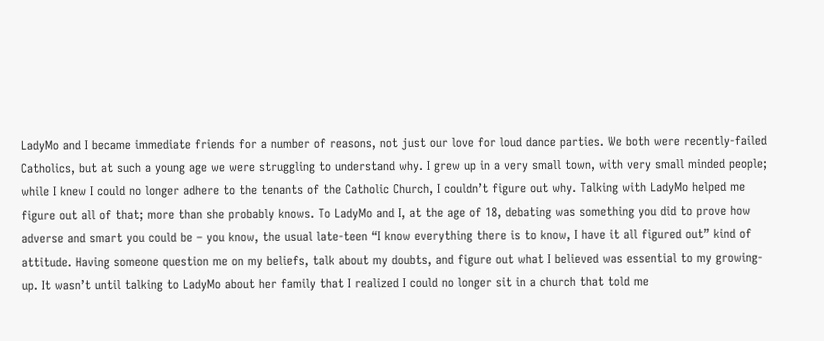LadyMo and I became immediate friends for a number of reasons, not just our love for loud dance parties. We both were recently-failed Catholics, but at such a young age we were struggling to understand why. I grew up in a very small town, with very small minded people; while I knew I could no longer adhere to the tenants of the Catholic Church, I couldn’t figure out why. Talking with LadyMo helped me figure out all of that; more than she probably knows. To LadyMo and I, at the age of 18, debating was something you did to prove how adverse and smart you could be – you know, the usual late-teen “I know everything there is to know, I have it all figured out” kind of attitude. Having someone question me on my beliefs, talk about my doubts, and figure out what I believed was essential to my growing-up. It wasn’t until talking to LadyMo about her family that I realized I could no longer sit in a church that told me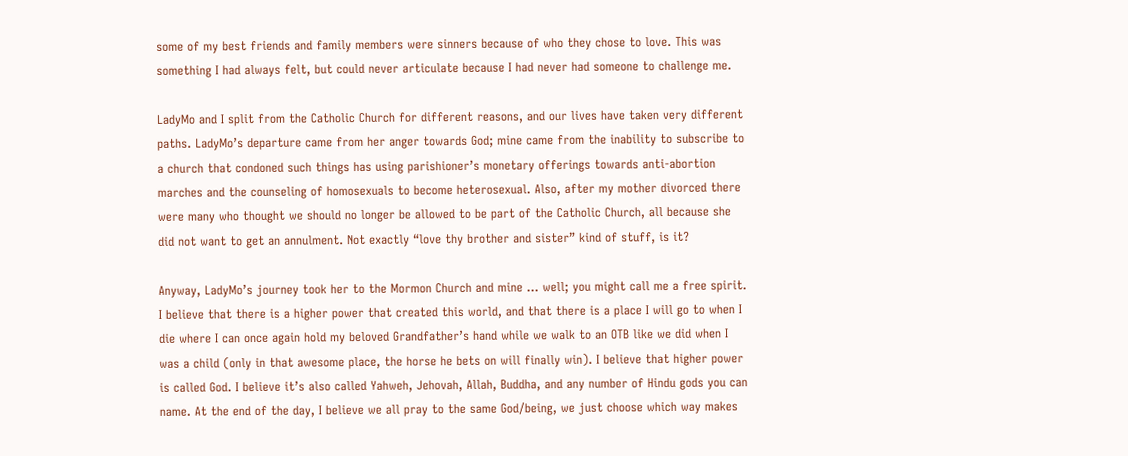some of my best friends and family members were sinners because of who they chose to love. This was something I had always felt, but could never articulate because I had never had someone to challenge me.

LadyMo and I split from the Catholic Church for different reasons, and our lives have taken very different paths. LadyMo’s departure came from her anger towards God; mine came from the inability to subscribe to a church that condoned such things has using parishioner’s monetary offerings towards anti-abortion marches and the counseling of homosexuals to become heterosexual. Also, after my mother divorced there were many who thought we should no longer be allowed to be part of the Catholic Church, all because she did not want to get an annulment. Not exactly “love thy brother and sister” kind of stuff, is it?

Anyway, LadyMo’s journey took her to the Mormon Church and mine … well; you might call me a free spirit. I believe that there is a higher power that created this world, and that there is a place I will go to when I die where I can once again hold my beloved Grandfather’s hand while we walk to an OTB like we did when I was a child (only in that awesome place, the horse he bets on will finally win). I believe that higher power is called God. I believe it’s also called Yahweh, Jehovah, Allah, Buddha, and any number of Hindu gods you can name. At the end of the day, I believe we all pray to the same God/being, we just choose which way makes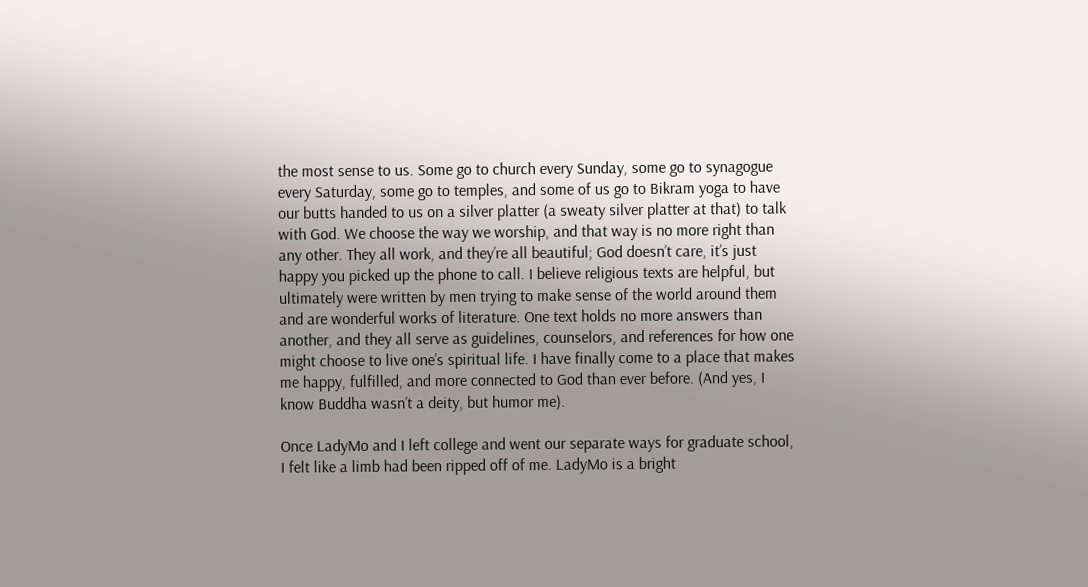the most sense to us. Some go to church every Sunday, some go to synagogue every Saturday, some go to temples, and some of us go to Bikram yoga to have our butts handed to us on a silver platter (a sweaty silver platter at that) to talk with God. We choose the way we worship, and that way is no more right than any other. They all work, and they’re all beautiful; God doesn’t care, it’s just happy you picked up the phone to call. I believe religious texts are helpful, but ultimately were written by men trying to make sense of the world around them and are wonderful works of literature. One text holds no more answers than another, and they all serve as guidelines, counselors, and references for how one might choose to live one’s spiritual life. I have finally come to a place that makes me happy, fulfilled, and more connected to God than ever before. (And yes, I know Buddha wasn’t a deity, but humor me).

Once LadyMo and I left college and went our separate ways for graduate school, I felt like a limb had been ripped off of me. LadyMo is a bright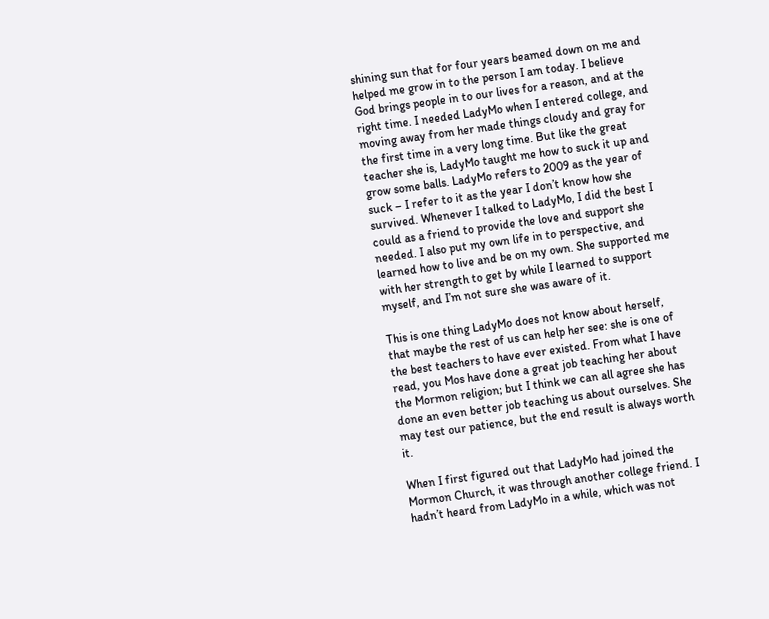shining sun that for four years beamed down on me and helped me grow in to the person I am today. I believe God brings people in to our lives for a reason, and at the right time. I needed LadyMo when I entered college, and moving away from her made things cloudy and gray for the first time in a very long time. But like the great teacher she is, LadyMo taught me how to suck it up and grow some balls. LadyMo refers to 2009 as the year of suck – I refer to it as the year I don’t know how she survived. Whenever I talked to LadyMo, I did the best I could as a friend to provide the love and support she needed. I also put my own life in to perspective, and learned how to live and be on my own. She supported me with her strength to get by while I learned to support myself, and I’m not sure she was aware of it.

This is one thing LadyMo does not know about herself, that maybe the rest of us can help her see: she is one of the best teachers to have ever existed. From what I have read, you Mos have done a great job teaching her about the Mormon religion; but I think we can all agree she has done an even better job teaching us about ourselves. She may test our patience, but the end result is always worth it.

When I first figured out that LadyMo had joined the Mormon Church, it was through another college friend. I hadn’t heard from LadyMo in a while, which was not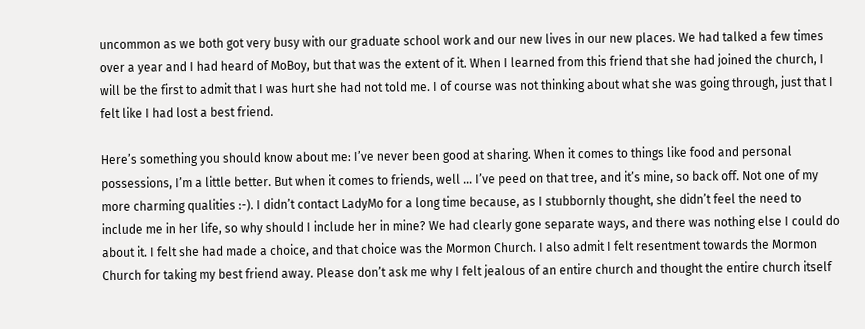uncommon as we both got very busy with our graduate school work and our new lives in our new places. We had talked a few times over a year and I had heard of MoBoy, but that was the extent of it. When I learned from this friend that she had joined the church, I will be the first to admit that I was hurt she had not told me. I of course was not thinking about what she was going through, just that I felt like I had lost a best friend.

Here’s something you should know about me: I’ve never been good at sharing. When it comes to things like food and personal possessions, I’m a little better. But when it comes to friends, well … I’ve peed on that tree, and it’s mine, so back off. Not one of my more charming qualities :-). I didn’t contact LadyMo for a long time because, as I stubbornly thought, she didn’t feel the need to include me in her life, so why should I include her in mine? We had clearly gone separate ways, and there was nothing else I could do about it. I felt she had made a choice, and that choice was the Mormon Church. I also admit I felt resentment towards the Mormon Church for taking my best friend away. Please don’t ask me why I felt jealous of an entire church and thought the entire church itself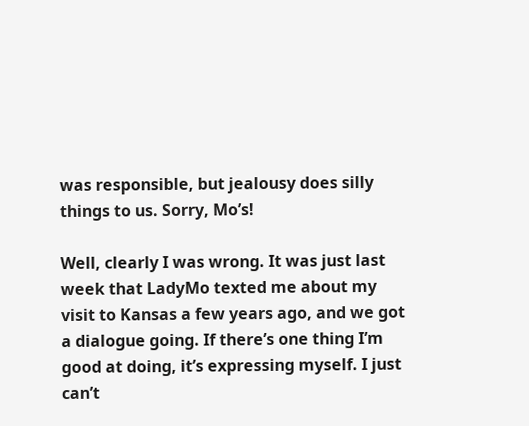was responsible, but jealousy does silly things to us. Sorry, Mo’s!

Well, clearly I was wrong. It was just last week that LadyMo texted me about my visit to Kansas a few years ago, and we got a dialogue going. If there’s one thing I’m good at doing, it’s expressing myself. I just can’t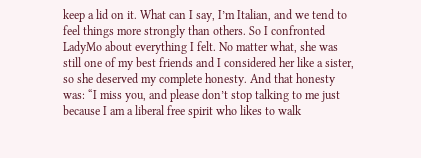keep a lid on it. What can I say, I’m Italian, and we tend to feel things more strongly than others. So I confronted LadyMo about everything I felt. No matter what, she was still one of my best friends and I considered her like a sister, so she deserved my complete honesty. And that honesty was: “I miss you, and please don’t stop talking to me just because I am a liberal free spirit who likes to walk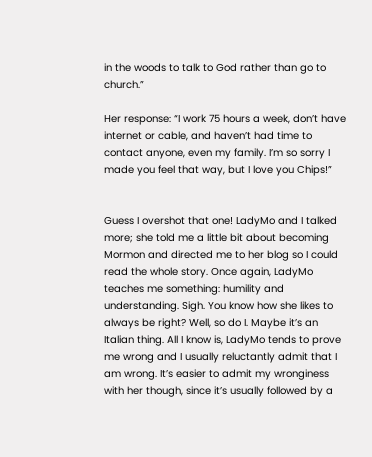in the woods to talk to God rather than go to church.”

Her response: “I work 75 hours a week, don’t have internet or cable, and haven’t had time to contact anyone, even my family. I’m so sorry I made you feel that way, but I love you Chips!”


Guess I overshot that one! LadyMo and I talked more; she told me a little bit about becoming Mormon and directed me to her blog so I could read the whole story. Once again, LadyMo teaches me something: humility and understanding. Sigh. You know how she likes to always be right? Well, so do I. Maybe it’s an Italian thing. All I know is, LadyMo tends to prove me wrong and I usually reluctantly admit that I am wrong. It’s easier to admit my wronginess with her though, since it’s usually followed by a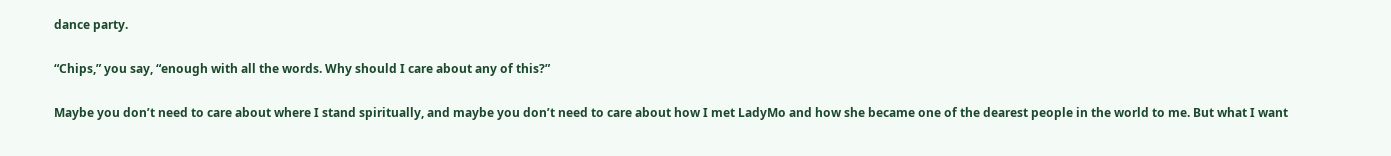dance party.

“Chips,” you say, “enough with all the words. Why should I care about any of this?”

Maybe you don’t need to care about where I stand spiritually, and maybe you don’t need to care about how I met LadyMo and how she became one of the dearest people in the world to me. But what I want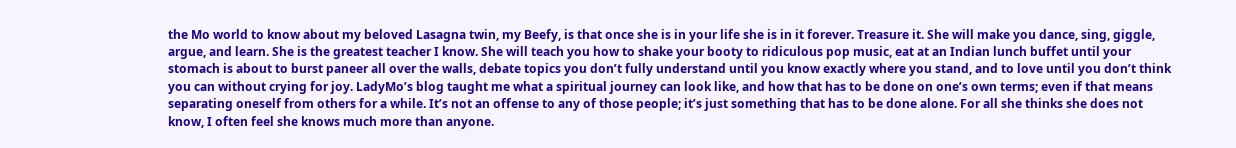the Mo world to know about my beloved Lasagna twin, my Beefy, is that once she is in your life she is in it forever. Treasure it. She will make you dance, sing, giggle, argue, and learn. She is the greatest teacher I know. She will teach you how to shake your booty to ridiculous pop music, eat at an Indian lunch buffet until your stomach is about to burst paneer all over the walls, debate topics you don’t fully understand until you know exactly where you stand, and to love until you don’t think you can without crying for joy. LadyMo’s blog taught me what a spiritual journey can look like, and how that has to be done on one’s own terms; even if that means separating oneself from others for a while. It’s not an offense to any of those people; it’s just something that has to be done alone. For all she thinks she does not know, I often feel she knows much more than anyone.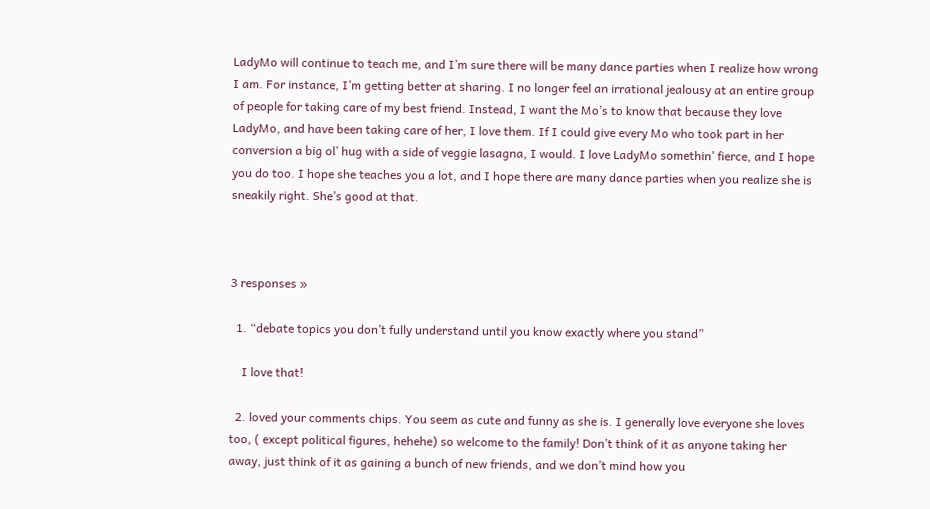LadyMo will continue to teach me, and I’m sure there will be many dance parties when I realize how wrong I am. For instance, I’m getting better at sharing. I no longer feel an irrational jealousy at an entire group of people for taking care of my best friend. Instead, I want the Mo’s to know that because they love LadyMo, and have been taking care of her, I love them. If I could give every Mo who took part in her conversion a big ol’ hug with a side of veggie lasagna, I would. I love LadyMo somethin’ fierce, and I hope you do too. I hope she teaches you a lot, and I hope there are many dance parties when you realize she is sneakily right. She’s good at that.



3 responses »

  1. “debate topics you don’t fully understand until you know exactly where you stand”

    I love that!

  2. loved your comments chips. You seem as cute and funny as she is. I generally love everyone she loves too, ( except political figures, hehehe) so welcome to the family! Don’t think of it as anyone taking her away, just think of it as gaining a bunch of new friends, and we don’t mind how you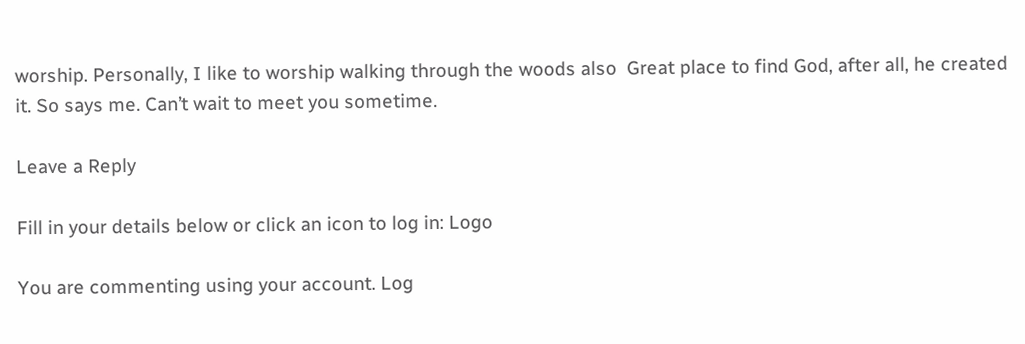worship. Personally, I like to worship walking through the woods also  Great place to find God, after all, he created it. So says me. Can’t wait to meet you sometime.

Leave a Reply

Fill in your details below or click an icon to log in: Logo

You are commenting using your account. Log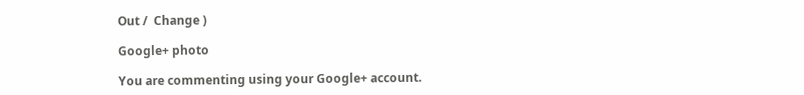Out /  Change )

Google+ photo

You are commenting using your Google+ account.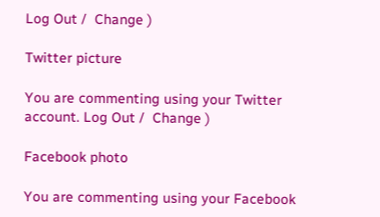Log Out /  Change )

Twitter picture

You are commenting using your Twitter account. Log Out /  Change )

Facebook photo

You are commenting using your Facebook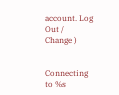account. Log Out /  Change )


Connecting to %s